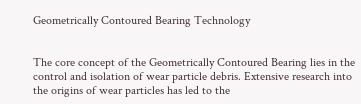Geometrically Contoured Bearing Technology


The core concept of the Geometrically Contoured Bearing lies in the control and isolation of wear particle debris. Extensive research into the origins of wear particles has led to the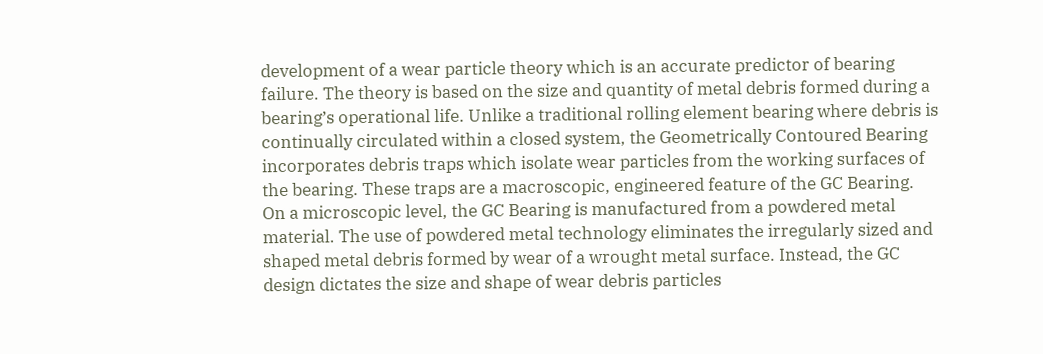development of a wear particle theory which is an accurate predictor of bearing failure. The theory is based on the size and quantity of metal debris formed during a bearing’s operational life. Unlike a traditional rolling element bearing where debris is continually circulated within a closed system, the Geometrically Contoured Bearing incorporates debris traps which isolate wear particles from the working surfaces of the bearing. These traps are a macroscopic, engineered feature of the GC Bearing. On a microscopic level, the GC Bearing is manufactured from a powdered metal material. The use of powdered metal technology eliminates the irregularly sized and shaped metal debris formed by wear of a wrought metal surface. Instead, the GC design dictates the size and shape of wear debris particles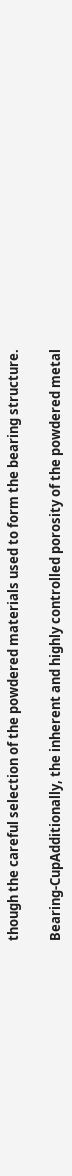though the careful selection of the powdered materials used to form the bearing structure.

Bearing-CupAdditionally, the inherent and highly controlled porosity of the powdered metal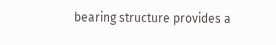bearing structure provides a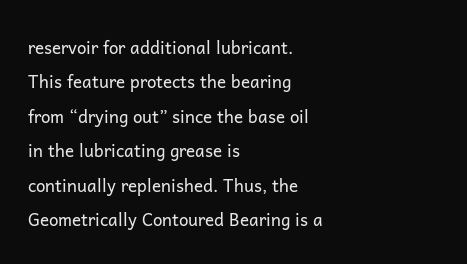reservoir for additional lubricant. This feature protects the bearing from “drying out” since the base oil in the lubricating grease is continually replenished. Thus, the Geometrically Contoured Bearing is a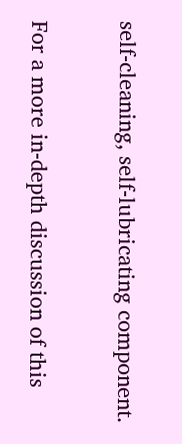self-cleaning, self-lubricating component.

For a more in-depth discussion of this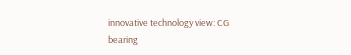innovative technology view: CG bearing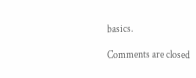basics.

Comments are closed